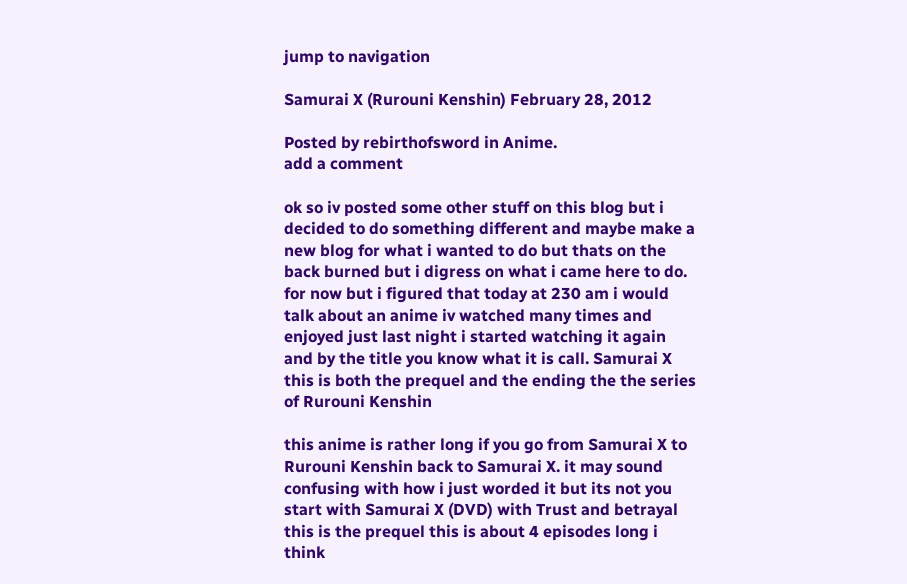jump to navigation

Samurai X (Rurouni Kenshin) February 28, 2012

Posted by rebirthofsword in Anime.
add a comment

ok so iv posted some other stuff on this blog but i decided to do something different and maybe make a new blog for what i wanted to do but thats on the back burned but i digress on what i came here to do. for now but i figured that today at 230 am i would talk about an anime iv watched many times and enjoyed just last night i started watching it again and by the title you know what it is call. Samurai X this is both the prequel and the ending the the series of Rurouni Kenshin

this anime is rather long if you go from Samurai X to Rurouni Kenshin back to Samurai X. it may sound confusing with how i just worded it but its not you start with Samurai X (DVD) with Trust and betrayal this is the prequel this is about 4 episodes long i think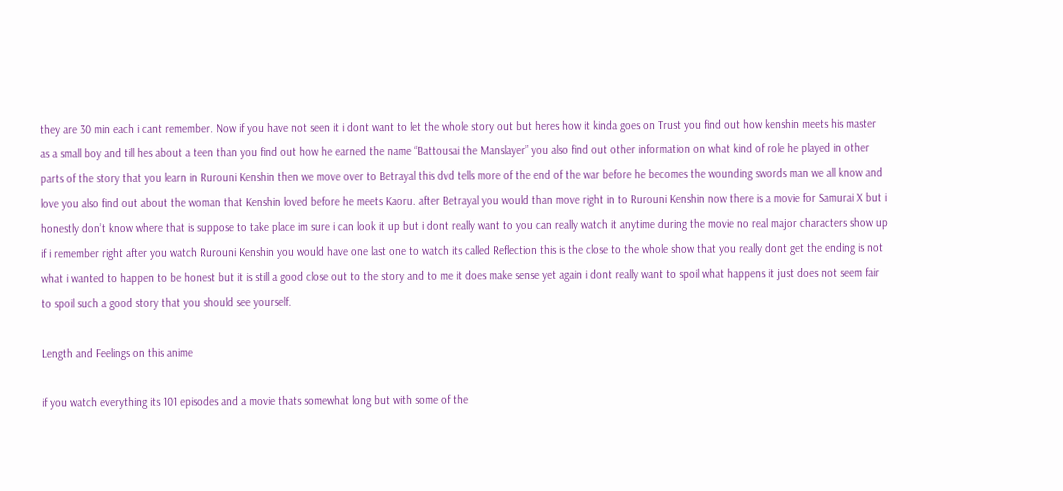they are 30 min each i cant remember. Now if you have not seen it i dont want to let the whole story out but heres how it kinda goes on Trust you find out how kenshin meets his master as a small boy and till hes about a teen than you find out how he earned the name “Battousai the Manslayer” you also find out other information on what kind of role he played in other parts of the story that you learn in Rurouni Kenshin then we move over to Betrayal this dvd tells more of the end of the war before he becomes the wounding swords man we all know and love you also find out about the woman that Kenshin loved before he meets Kaoru. after Betrayal you would than move right in to Rurouni Kenshin now there is a movie for Samurai X but i honestly don’t know where that is suppose to take place im sure i can look it up but i dont really want to you can really watch it anytime during the movie no real major characters show up if i remember right after you watch Rurouni Kenshin you would have one last one to watch its called Reflection this is the close to the whole show that you really dont get the ending is not what i wanted to happen to be honest but it is still a good close out to the story and to me it does make sense yet again i dont really want to spoil what happens it just does not seem fair to spoil such a good story that you should see yourself.

Length and Feelings on this anime

if you watch everything its 101 episodes and a movie thats somewhat long but with some of the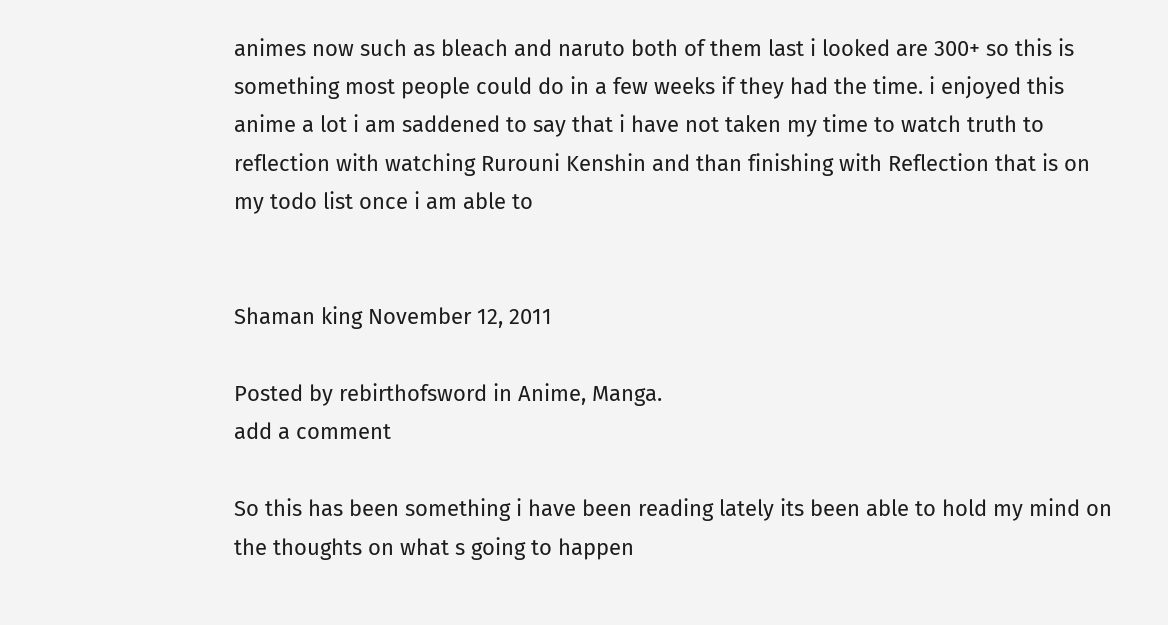animes now such as bleach and naruto both of them last i looked are 300+ so this is something most people could do in a few weeks if they had the time. i enjoyed this anime a lot i am saddened to say that i have not taken my time to watch truth to reflection with watching Rurouni Kenshin and than finishing with Reflection that is on my todo list once i am able to


Shaman king November 12, 2011

Posted by rebirthofsword in Anime, Manga.
add a comment

So this has been something i have been reading lately its been able to hold my mind on the thoughts on what s going to happen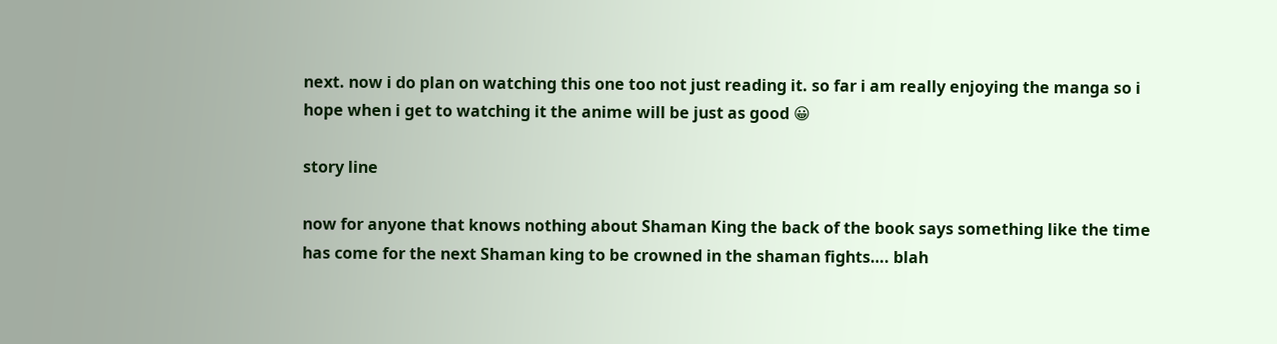next. now i do plan on watching this one too not just reading it. so far i am really enjoying the manga so i hope when i get to watching it the anime will be just as good 😀

story line

now for anyone that knows nothing about Shaman King the back of the book says something like the time has come for the next Shaman king to be crowned in the shaman fights…. blah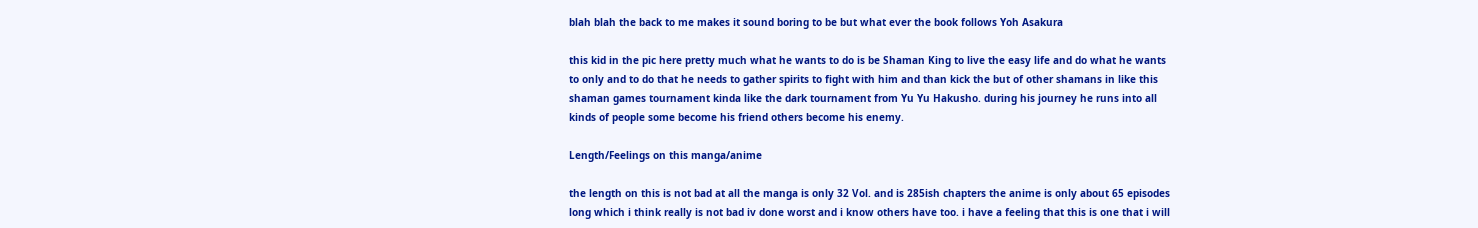blah blah the back to me makes it sound boring to be but what ever the book follows Yoh Asakura

this kid in the pic here pretty much what he wants to do is be Shaman King to live the easy life and do what he wants to only and to do that he needs to gather spirits to fight with him and than kick the but of other shamans in like this shaman games tournament kinda like the dark tournament from Yu Yu Hakusho. during his journey he runs into all kinds of people some become his friend others become his enemy.

Length/Feelings on this manga/anime

the length on this is not bad at all the manga is only 32 Vol. and is 285ish chapters the anime is only about 65 episodes long which i think really is not bad iv done worst and i know others have too. i have a feeling that this is one that i will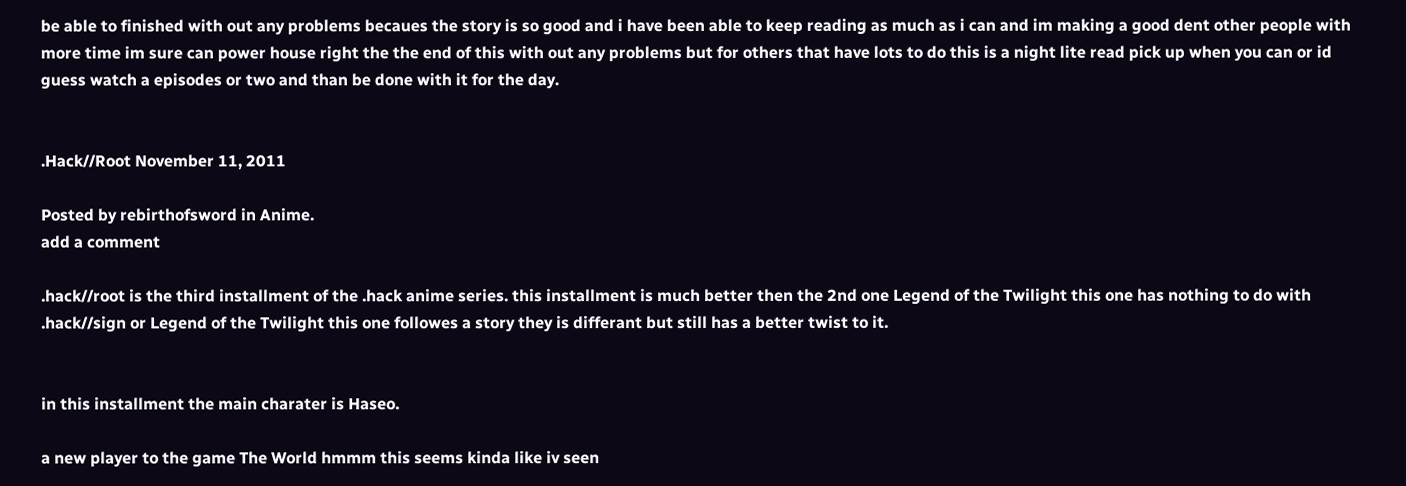be able to finished with out any problems becaues the story is so good and i have been able to keep reading as much as i can and im making a good dent other people with more time im sure can power house right the the end of this with out any problems but for others that have lots to do this is a night lite read pick up when you can or id guess watch a episodes or two and than be done with it for the day.


.Hack//Root November 11, 2011

Posted by rebirthofsword in Anime.
add a comment

.hack//root is the third installment of the .hack anime series. this installment is much better then the 2nd one Legend of the Twilight this one has nothing to do with .hack//sign or Legend of the Twilight this one followes a story they is differant but still has a better twist to it.


in this installment the main charater is Haseo.

a new player to the game The World hmmm this seems kinda like iv seen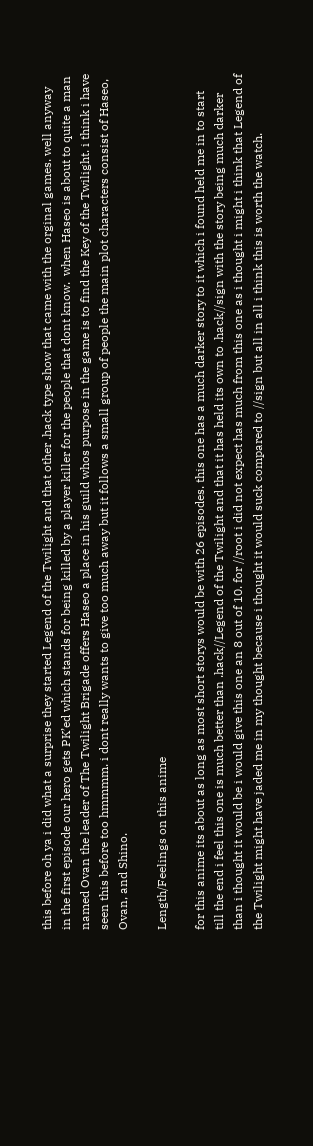this before oh ya i did what a surprise they started Legend of the Twilight and that other .hack type show that came with the orginal games. well anyway in the first episode our hero gets PK’ed which stands for being killed by a player killer for the people that dont know.  when Haseo is about to quite a man named Ovan the leader of The Twilight Brigade offers Haseo a place in his guild whos purpose in the game is to find the Key of the Twilight. i think i have seen this before too hmmmm. i dont really wants to give too much away but it follows a small group of people the main plot characters consist of Haseo, Ovan, and Shino.

Length/Feelings on this anime

for this anime its about as long as most short storys would be with 26 episodes. this one has a much darker story to it which i found held me in to start till the end i feel this one is much better than .hack//Legend of the Twilight and that it has held its own to .hack//sign with the story being much darker than i thought it would be i would give this one an 8 out of 10. for //root i did not expect has much from this one as i thought i might i think that Legend of the Twilight might have jaded me in my thought because i thought it would suck compared to //sign but all in all i think this is worth the watch.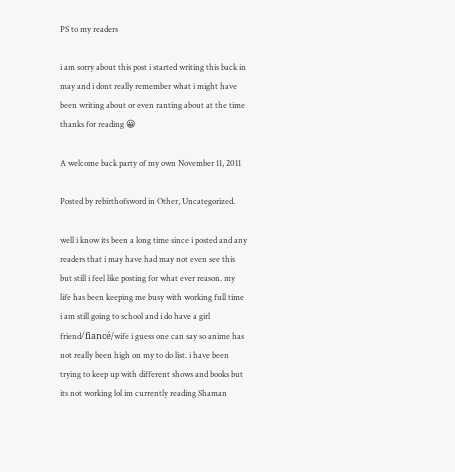PS to my readers

i am sorry about this post i started writing this back in may and i dont really remember what i might have been writing about or even ranting about at the time thanks for reading 😀

A welcome back party of my own November 11, 2011

Posted by rebirthofsword in Other, Uncategorized.

well i know its been a long time since i posted and any readers that i may have had may not even see this but still i feel like posting for what ever reason. my life has been keeping me busy with working full time i am still going to school and i do have a girl friend/fiancé/wife i guess one can say so anime has not really been high on my to do list. i have been trying to keep up with different shows and books but its not working lol im currently reading Shaman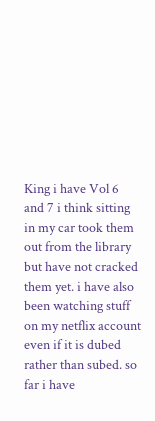King i have Vol 6 and 7 i think sitting in my car took them out from the library but have not cracked them yet. i have also been watching stuff on my netflix account even if it is dubed rather than subed. so far i have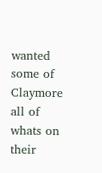wanted some of Claymore all of whats on their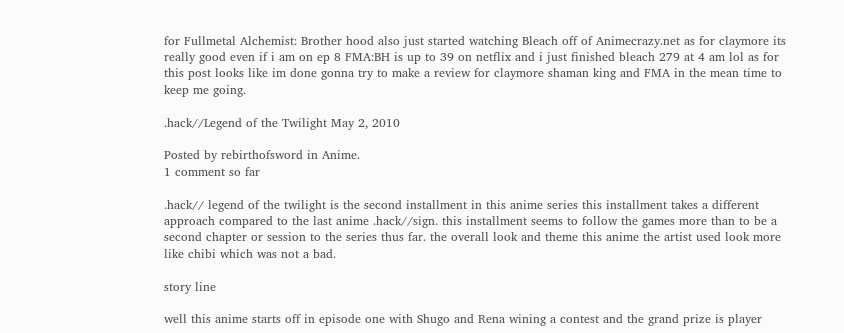for Fullmetal Alchemist: Brother hood also just started watching Bleach off of Animecrazy.net as for claymore its really good even if i am on ep 8 FMA:BH is up to 39 on netflix and i just finished bleach 279 at 4 am lol as for this post looks like im done gonna try to make a review for claymore shaman king and FMA in the mean time to keep me going.

.hack//Legend of the Twilight May 2, 2010

Posted by rebirthofsword in Anime.
1 comment so far

.hack// legend of the twilight is the second installment in this anime series this installment takes a different approach compared to the last anime .hack//sign. this installment seems to follow the games more than to be a second chapter or session to the series thus far. the overall look and theme this anime the artist used look more like chibi which was not a bad.

story line

well this anime starts off in episode one with Shugo and Rena wining a contest and the grand prize is player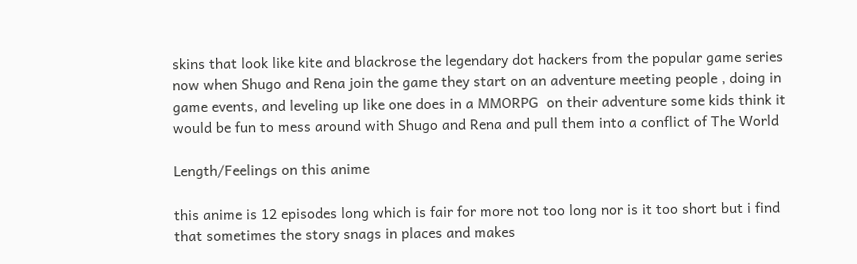skins that look like kite and blackrose the legendary dot hackers from the popular game series now when Shugo and Rena join the game they start on an adventure meeting people , doing in game events, and leveling up like one does in a MMORPG  on their adventure some kids think it would be fun to mess around with Shugo and Rena and pull them into a conflict of The World

Length/Feelings on this anime

this anime is 12 episodes long which is fair for more not too long nor is it too short but i find that sometimes the story snags in places and makes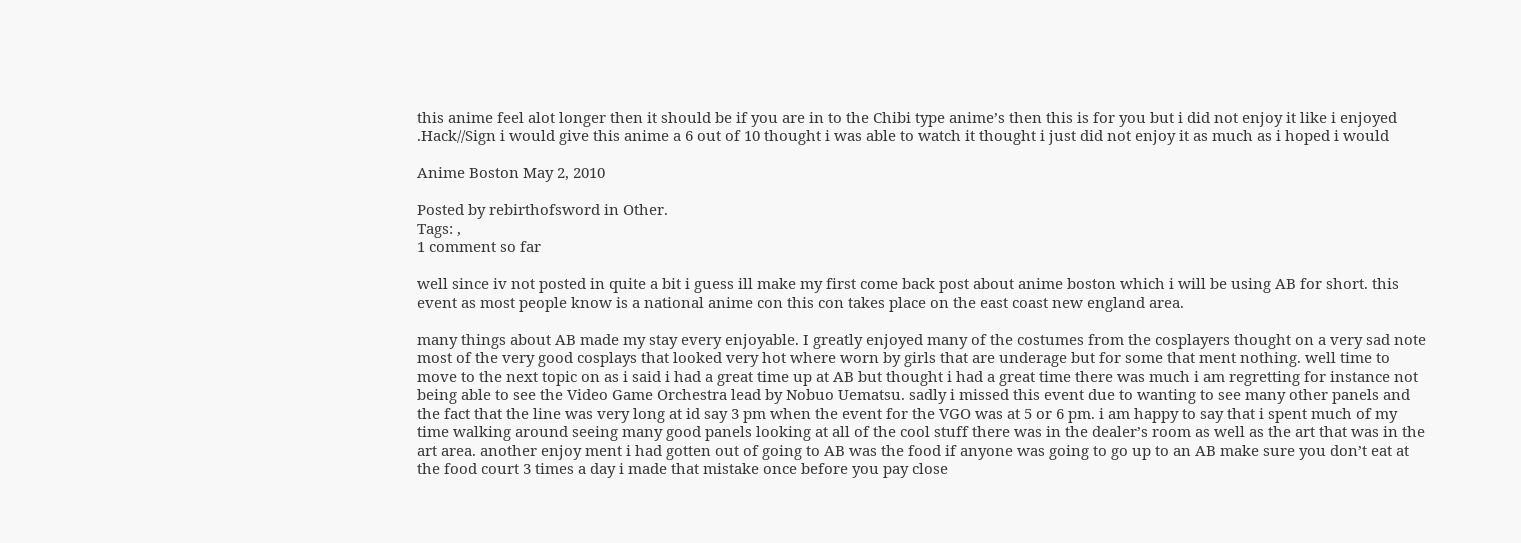this anime feel alot longer then it should be if you are in to the Chibi type anime’s then this is for you but i did not enjoy it like i enjoyed .Hack//Sign i would give this anime a 6 out of 10 thought i was able to watch it thought i just did not enjoy it as much as i hoped i would

Anime Boston May 2, 2010

Posted by rebirthofsword in Other.
Tags: ,
1 comment so far

well since iv not posted in quite a bit i guess ill make my first come back post about anime boston which i will be using AB for short. this event as most people know is a national anime con this con takes place on the east coast new england area.

many things about AB made my stay every enjoyable. I greatly enjoyed many of the costumes from the cosplayers thought on a very sad note most of the very good cosplays that looked very hot where worn by girls that are underage but for some that ment nothing. well time to move to the next topic on as i said i had a great time up at AB but thought i had a great time there was much i am regretting for instance not being able to see the Video Game Orchestra lead by Nobuo Uematsu. sadly i missed this event due to wanting to see many other panels and the fact that the line was very long at id say 3 pm when the event for the VGO was at 5 or 6 pm. i am happy to say that i spent much of my time walking around seeing many good panels looking at all of the cool stuff there was in the dealer’s room as well as the art that was in the art area. another enjoy ment i had gotten out of going to AB was the food if anyone was going to go up to an AB make sure you don’t eat at the food court 3 times a day i made that mistake once before you pay close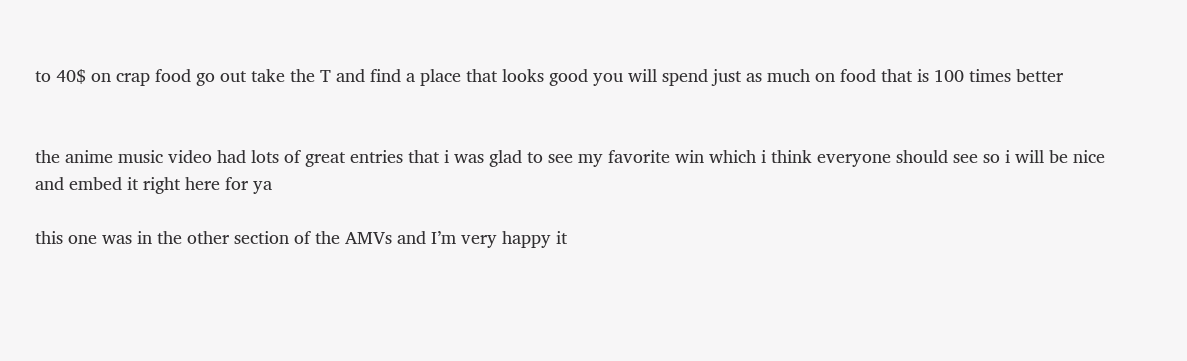to 40$ on crap food go out take the T and find a place that looks good you will spend just as much on food that is 100 times better


the anime music video had lots of great entries that i was glad to see my favorite win which i think everyone should see so i will be nice and embed it right here for ya

this one was in the other section of the AMVs and I’m very happy it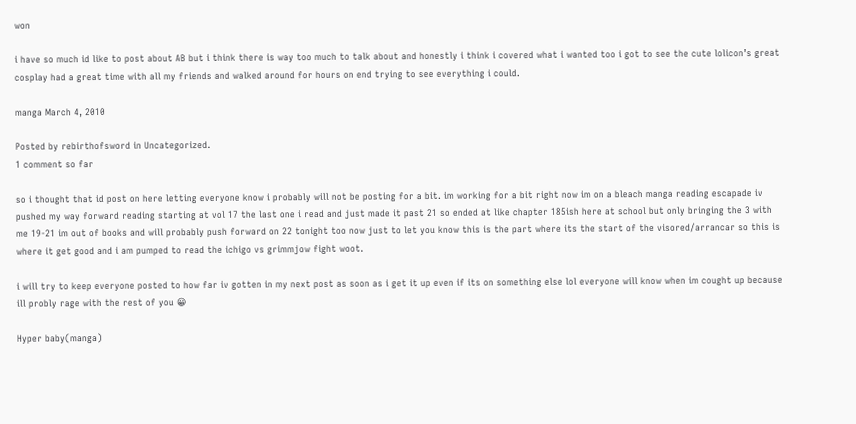won

i have so much id like to post about AB but i think there is way too much to talk about and honestly i think i covered what i wanted too i got to see the cute lolicon’s great cosplay had a great time with all my friends and walked around for hours on end trying to see everything i could.

manga March 4, 2010

Posted by rebirthofsword in Uncategorized.
1 comment so far

so i thought that id post on here letting everyone know i probably will not be posting for a bit. im working for a bit right now im on a bleach manga reading escapade iv pushed my way forward reading starting at vol 17 the last one i read and just made it past 21 so ended at like chapter 185ish here at school but only bringing the 3 with me 19-21 im out of books and will probably push forward on 22 tonight too now just to let you know this is the part where its the start of the visored/arrancar so this is where it get good and i am pumped to read the ichigo vs grimmjow fight woot.

i will try to keep everyone posted to how far iv gotten in my next post as soon as i get it up even if its on something else lol everyone will know when im cought up because ill probly rage with the rest of you 😀

Hyper baby(manga)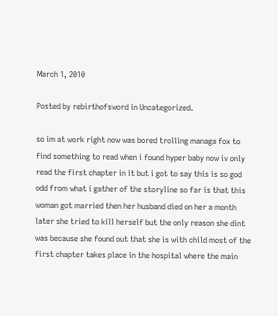March 1, 2010

Posted by rebirthofsword in Uncategorized.

so im at work right now was bored trolling managa fox to find something to read when i found hyper baby now iv only read the first chapter in it but i got to say this is so god odd from what i gather of the storyline so far is that this woman got married then her husband died on her a month later she tried to kill herself but the only reason she dint was because she found out that she is with child most of the first chapter takes place in the hospital where the main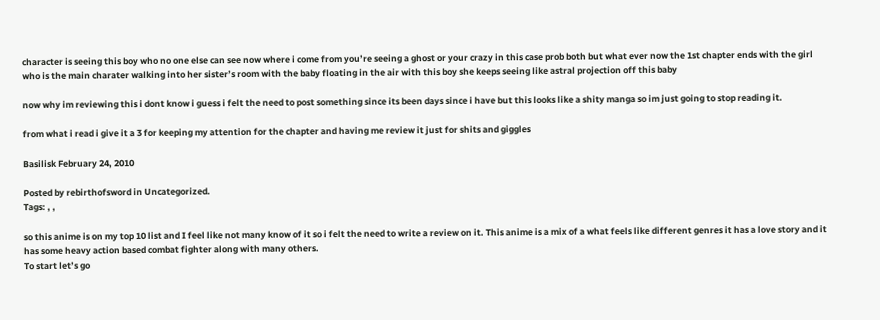character is seeing this boy who no one else can see now where i come from you’re seeing a ghost or your crazy in this case prob both but what ever now the 1st chapter ends with the girl who is the main charater walking into her sister’s room with the baby floating in the air with this boy she keeps seeing like astral projection off this baby

now why im reviewing this i dont know i guess i felt the need to post something since its been days since i have but this looks like a shity manga so im just going to stop reading it.

from what i read i give it a 3 for keeping my attention for the chapter and having me review it just for shits and giggles

Basilisk February 24, 2010

Posted by rebirthofsword in Uncategorized.
Tags: , ,

so this anime is on my top 10 list and I feel like not many know of it so i felt the need to write a review on it. This anime is a mix of a what feels like different genres it has a love story and it has some heavy action based combat fighter along with many others.
To start let’s go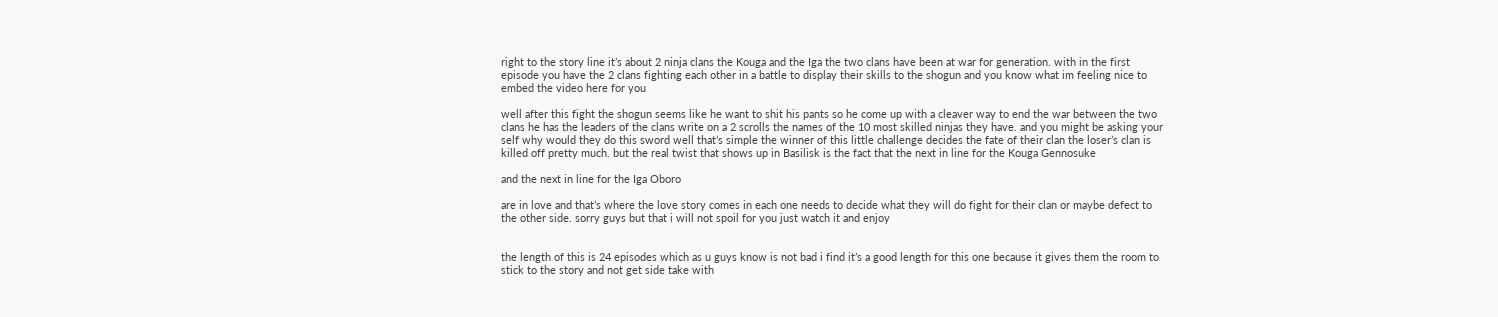right to the story line it’s about 2 ninja clans the Kouga and the Iga the two clans have been at war for generation. with in the first episode you have the 2 clans fighting each other in a battle to display their skills to the shogun and you know what im feeling nice to embed the video here for you

well after this fight the shogun seems like he want to shit his pants so he come up with a cleaver way to end the war between the two clans he has the leaders of the clans write on a 2 scrolls the names of the 10 most skilled ninjas they have. and you might be asking your self why would they do this sword well that’s simple the winner of this little challenge decides the fate of their clan the loser’s clan is killed off pretty much. but the real twist that shows up in Basilisk is the fact that the next in line for the Kouga Gennosuke

and the next in line for the Iga Oboro

are in love and that’s where the love story comes in each one needs to decide what they will do fight for their clan or maybe defect to the other side. sorry guys but that i will not spoil for you just watch it and enjoy


the length of this is 24 episodes which as u guys know is not bad i find it’s a good length for this one because it gives them the room to stick to the story and not get side take with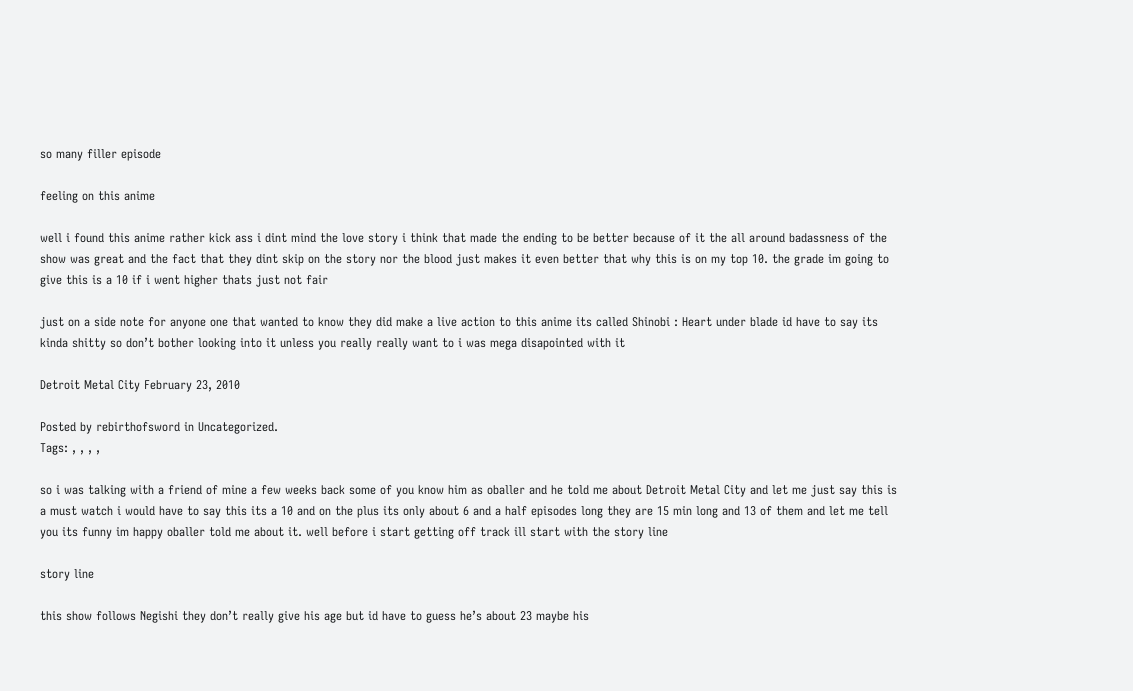so many filler episode

feeling on this anime

well i found this anime rather kick ass i dint mind the love story i think that made the ending to be better because of it the all around badassness of the show was great and the fact that they dint skip on the story nor the blood just makes it even better that why this is on my top 10. the grade im going to give this is a 10 if i went higher thats just not fair

just on a side note for anyone one that wanted to know they did make a live action to this anime its called Shinobi : Heart under blade id have to say its kinda shitty so don’t bother looking into it unless you really really want to i was mega disapointed with it

Detroit Metal City February 23, 2010

Posted by rebirthofsword in Uncategorized.
Tags: , , , ,

so i was talking with a friend of mine a few weeks back some of you know him as oballer and he told me about Detroit Metal City and let me just say this is a must watch i would have to say this its a 10 and on the plus its only about 6 and a half episodes long they are 15 min long and 13 of them and let me tell you its funny im happy oballer told me about it. well before i start getting off track ill start with the story line

story line

this show follows Negishi they don’t really give his age but id have to guess he’s about 23 maybe his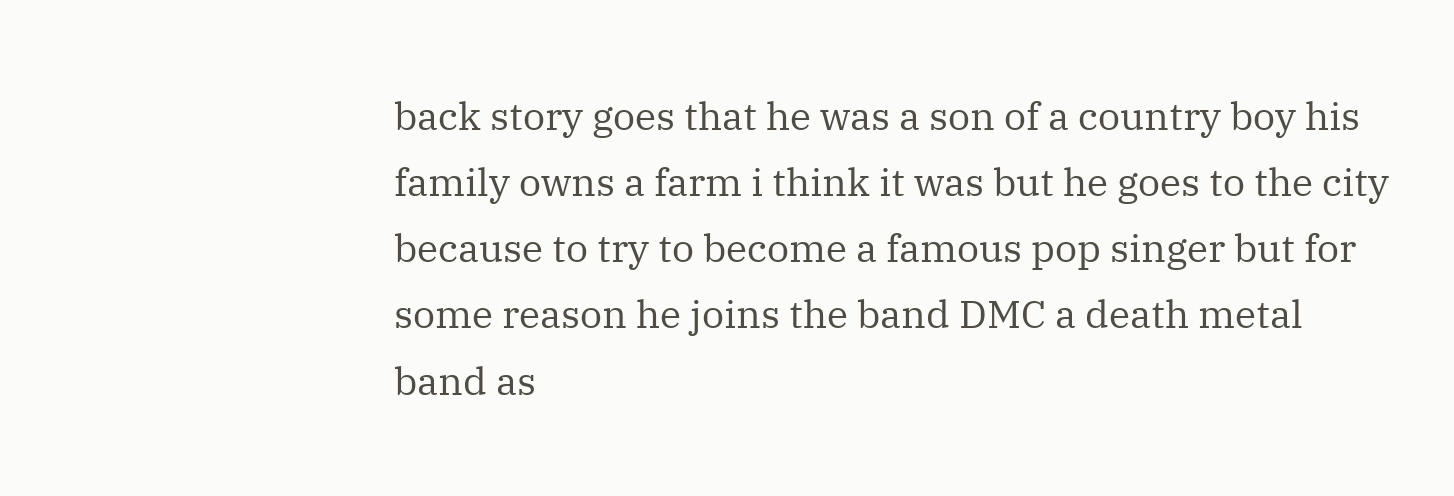back story goes that he was a son of a country boy his family owns a farm i think it was but he goes to the city because to try to become a famous pop singer but for some reason he joins the band DMC a death metal band as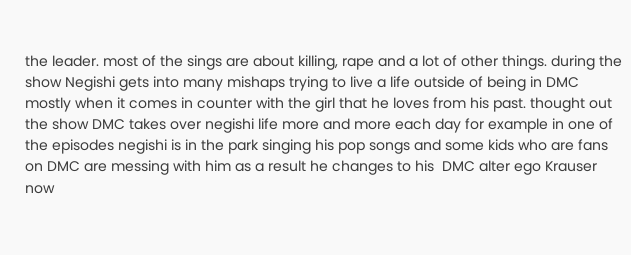the leader. most of the sings are about killing, rape and a lot of other things. during the show Negishi gets into many mishaps trying to live a life outside of being in DMC mostly when it comes in counter with the girl that he loves from his past. thought out the show DMC takes over negishi life more and more each day for example in one of the episodes negishi is in the park singing his pop songs and some kids who are fans on DMC are messing with him as a result he changes to his  DMC alter ego Krauser now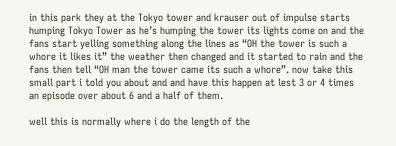in this park they at the Tokyo tower and krauser out of impulse starts humping Tokyo Tower as he’s humping the tower its lights come on and the fans start yelling something along the lines as “OH the tower is such a whore it likes it” the weather then changed and it started to rain and the fans then tell “OH man the tower came its such a whore”. now take this small part i told you about and and have this happen at lest 3 or 4 times an episode over about 6 and a half of them.

well this is normally where i do the length of the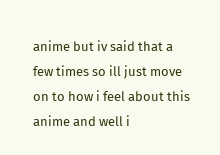anime but iv said that a few times so ill just move on to how i feel about this anime and well i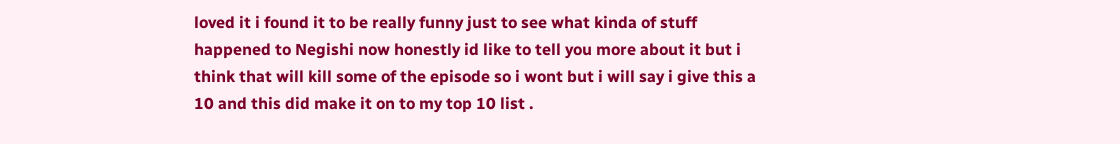loved it i found it to be really funny just to see what kinda of stuff happened to Negishi now honestly id like to tell you more about it but i think that will kill some of the episode so i wont but i will say i give this a 10 and this did make it on to my top 10 list .